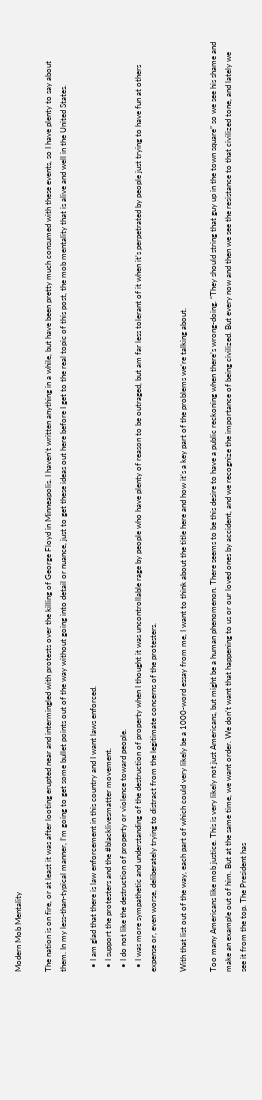Modern Mob Mentality

The nation is on fire, or at least it was after looting erupted near and intermingled with protests over the killing of George Floyd in Minneapolis. I haven’t written anything in a while, but have been pretty much consumed with these events, so I have plenty to say about them. In my less-than-typical manner, I’m going to get some bullet points out of the way without going into detail or nuance, just to get these ideas out here before I get to the real topic of this post, the mob mentality that is alive and well in the United States.

  • I am glad that there is law enforcement in this country and I want laws enforced.
  • I support the protesters and the #blacklivesmatter movement.
  • I do not like the destruction of property or violence toward people.
  • I was more sympathetic and understanding of the destruction of property when I thought it was uncontrollable rage by people who have plenty of reason to be outraged, but am far less tolerant of it when it’s perpetrated by people just trying to have fun at others expense or, even worse, deliberately trying to distract from the legitimate concerns of the protesters.

With that list out of the way, each part of which could very likely be a 1000-word essay from me, I want to think about the title here and how it’s a key part of the problems we’re talking about.

Too many Americans like mob justice. This is very likely not just Americans, but might be a human phenomenon. There seems to be this desire to have a public reckoning when there’s wrong-doing. “They should string that guy up in the town square” so we see his shame and make an example out of him. But at the same time, we want order. We don’t want that happening to us or our loved ones by accident, and we recognize the importance of being civilized. But every now and then we see the resistance to that civilized tone, and lately we see it from the top. The President has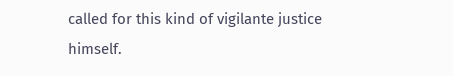called for this kind of vigilante justice himself.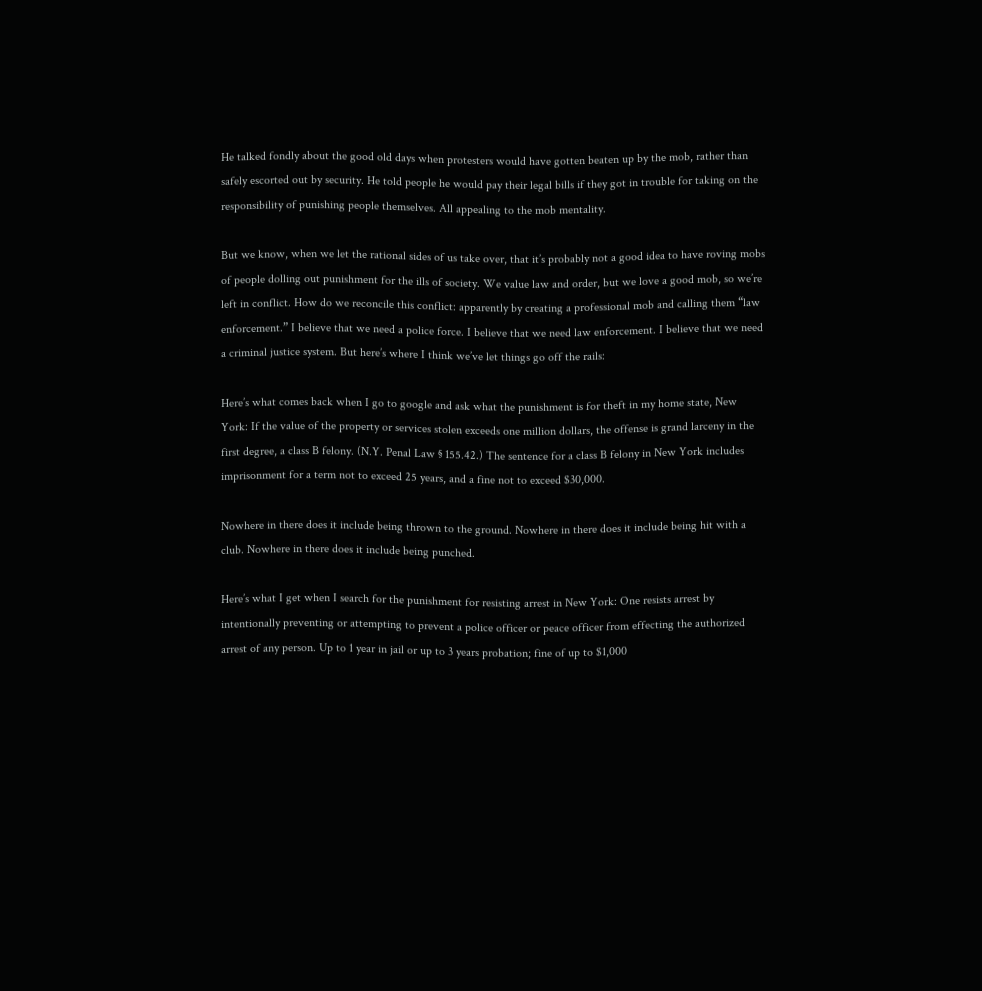He talked fondly about the good old days when protesters would have gotten beaten up by the mob, rather than safely escorted out by security. He told people he would pay their legal bills if they got in trouble for taking on the responsibility of punishing people themselves. All appealing to the mob mentality.

But we know, when we let the rational sides of us take over, that it’s probably not a good idea to have roving mobs of people dolling out punishment for the ills of society. We value law and order, but we love a good mob, so we’re left in conflict. How do we reconcile this conflict: apparently by creating a professional mob and calling them “law enforcement.” I believe that we need a police force. I believe that we need law enforcement. I believe that we need a criminal justice system. But here’s where I think we’ve let things go off the rails:

Here’s what comes back when I go to google and ask what the punishment is for theft in my home state, New York: If the value of the property or services stolen exceeds one million dollars, the offense is grand larceny in the first degree, a class B felony. (N.Y. Penal Law § 155.42.) The sentence for a class B felony in New York includes imprisonment for a term not to exceed 25 years, and a fine not to exceed $30,000.

Nowhere in there does it include being thrown to the ground. Nowhere in there does it include being hit with a club. Nowhere in there does it include being punched.

Here’s what I get when I search for the punishment for resisting arrest in New York: One resists arrest by intentionally preventing or attempting to prevent a police officer or peace officer from effecting the authorized arrest of any person. Up to 1 year in jail or up to 3 years probation; fine of up to $1,000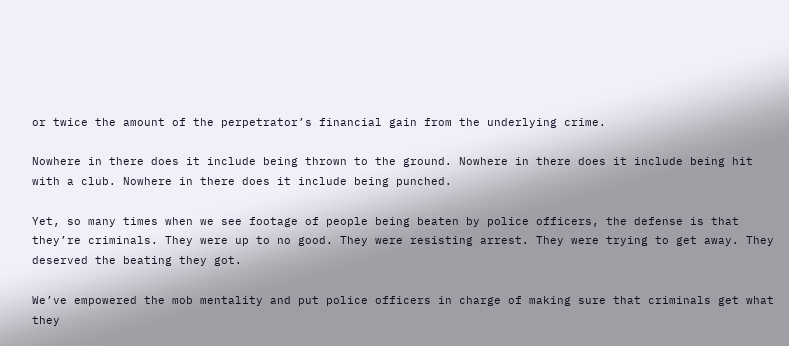or twice the amount of the perpetrator’s financial gain from the underlying crime.

Nowhere in there does it include being thrown to the ground. Nowhere in there does it include being hit with a club. Nowhere in there does it include being punched.

Yet, so many times when we see footage of people being beaten by police officers, the defense is that they’re criminals. They were up to no good. They were resisting arrest. They were trying to get away. They deserved the beating they got.

We’ve empowered the mob mentality and put police officers in charge of making sure that criminals get what they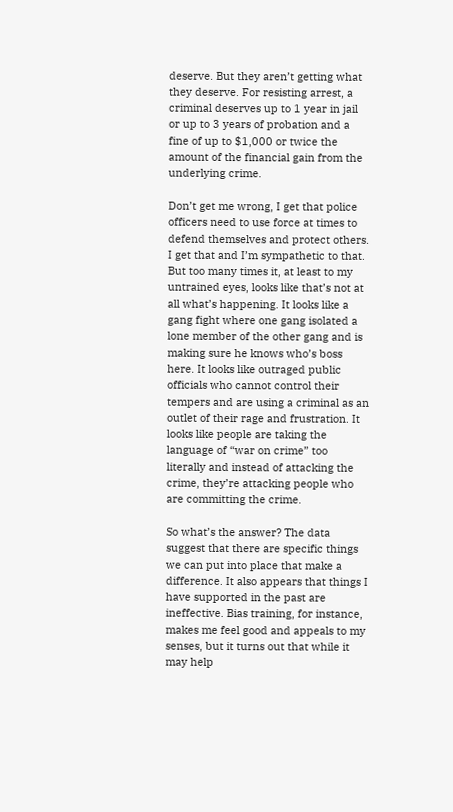deserve. But they aren’t getting what they deserve. For resisting arrest, a criminal deserves up to 1 year in jail or up to 3 years of probation and a fine of up to $1,000 or twice the amount of the financial gain from the underlying crime.

Don’t get me wrong, I get that police officers need to use force at times to defend themselves and protect others. I get that and I’m sympathetic to that. But too many times it, at least to my untrained eyes, looks like that’s not at all what’s happening. It looks like a gang fight where one gang isolated a lone member of the other gang and is making sure he knows who’s boss here. It looks like outraged public officials who cannot control their tempers and are using a criminal as an outlet of their rage and frustration. It looks like people are taking the language of “war on crime” too literally and instead of attacking the crime, they’re attacking people who are committing the crime.

So what’s the answer? The data suggest that there are specific things we can put into place that make a difference. It also appears that things I have supported in the past are ineffective. Bias training, for instance, makes me feel good and appeals to my senses, but it turns out that while it may help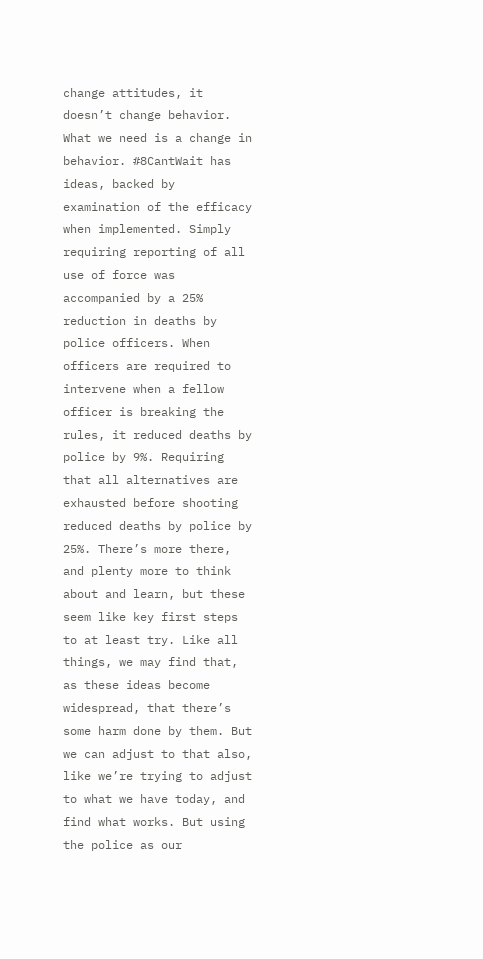change attitudes, it doesn’t change behavior. What we need is a change in behavior. #8CantWait has ideas, backed by examination of the efficacy when implemented. Simply requiring reporting of all use of force was accompanied by a 25% reduction in deaths by police officers. When officers are required to intervene when a fellow officer is breaking the rules, it reduced deaths by police by 9%. Requiring that all alternatives are exhausted before shooting reduced deaths by police by 25%. There’s more there, and plenty more to think about and learn, but these seem like key first steps to at least try. Like all things, we may find that, as these ideas become widespread, that there’s some harm done by them. But we can adjust to that also, like we’re trying to adjust to what we have today, and find what works. But using the police as our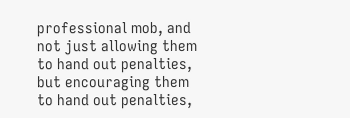professional mob, and not just allowing them to hand out penalties, but encouraging them to hand out penalties,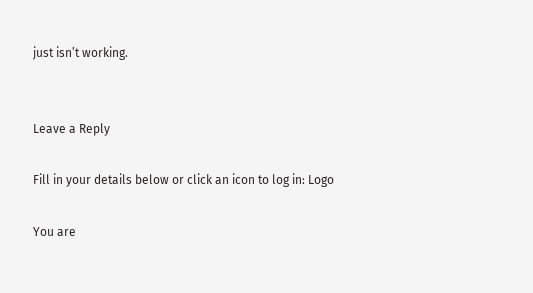just isn’t working.


Leave a Reply

Fill in your details below or click an icon to log in: Logo

You are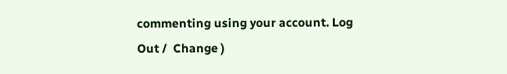commenting using your account. Log Out /  Change )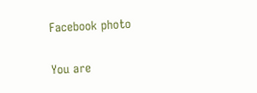Facebook photo

You are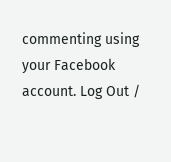commenting using your Facebook account. Log Out /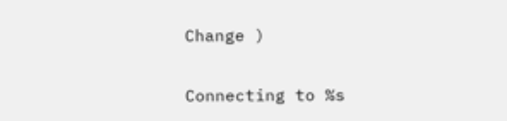Change )

Connecting to %s